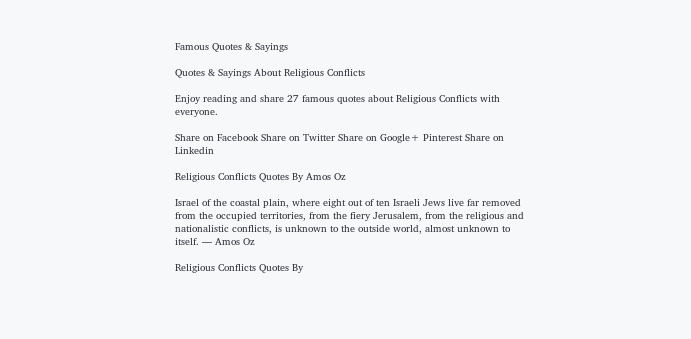Famous Quotes & Sayings

Quotes & Sayings About Religious Conflicts

Enjoy reading and share 27 famous quotes about Religious Conflicts with everyone.

Share on Facebook Share on Twitter Share on Google+ Pinterest Share on Linkedin

Religious Conflicts Quotes By Amos Oz

Israel of the coastal plain, where eight out of ten Israeli Jews live far removed from the occupied territories, from the fiery Jerusalem, from the religious and nationalistic conflicts, is unknown to the outside world, almost unknown to itself. — Amos Oz

Religious Conflicts Quotes By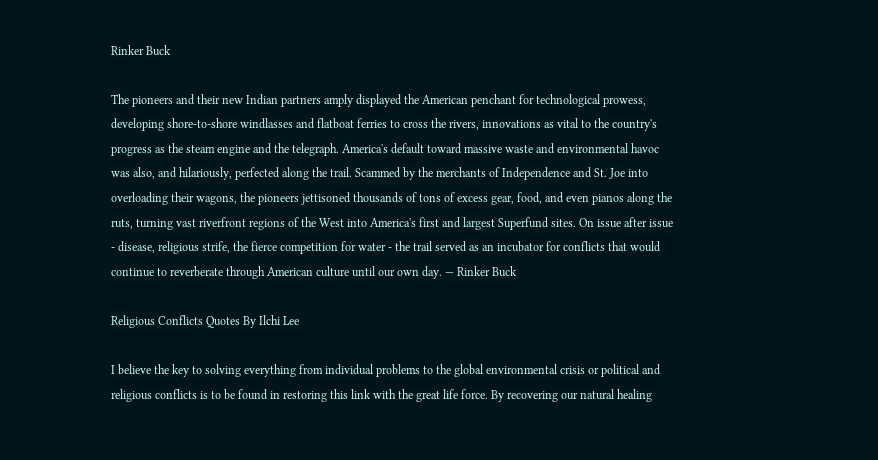Rinker Buck

The pioneers and their new Indian partners amply displayed the American penchant for technological prowess, developing shore-to-shore windlasses and flatboat ferries to cross the rivers, innovations as vital to the country's progress as the steam engine and the telegraph. America's default toward massive waste and environmental havoc was also, and hilariously, perfected along the trail. Scammed by the merchants of Independence and St. Joe into overloading their wagons, the pioneers jettisoned thousands of tons of excess gear, food, and even pianos along the ruts, turning vast riverfront regions of the West into America's first and largest Superfund sites. On issue after issue - disease, religious strife, the fierce competition for water - the trail served as an incubator for conflicts that would continue to reverberate through American culture until our own day. — Rinker Buck

Religious Conflicts Quotes By Ilchi Lee

I believe the key to solving everything from individual problems to the global environmental crisis or political and religious conflicts is to be found in restoring this link with the great life force. By recovering our natural healing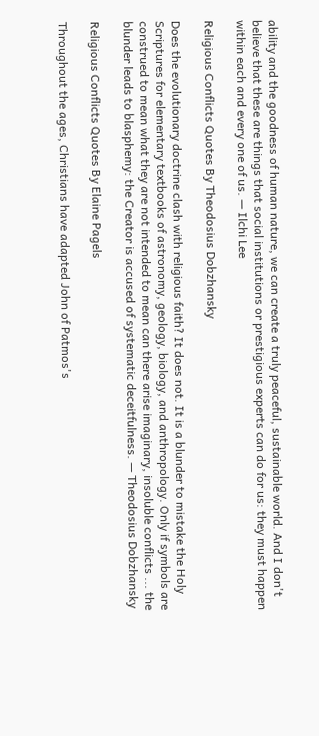ability and the goodness of human nature, we can create a truly peaceful, sustainable world. And I don't believe that these are things that social institutions or prestigious experts can do for us: they must happen within each and every one of us. — Ilchi Lee

Religious Conflicts Quotes By Theodosius Dobzhansky

Does the evolutionary doctrine clash with religious faith? It does not. It is a blunder to mistake the Holy Scriptures for elementary textbooks of astronomy, geology, biology, and anthropology. Only if symbols are construed to mean what they are not intended to mean can there arise imaginary, insoluble conflicts ... the blunder leads to blasphemy: the Creator is accused of systematic deceitfulness. — Theodosius Dobzhansky

Religious Conflicts Quotes By Elaine Pagels

Throughout the ages, Christians have adapted John of Patmos's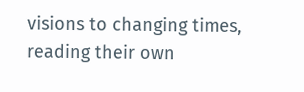visions to changing times, reading their own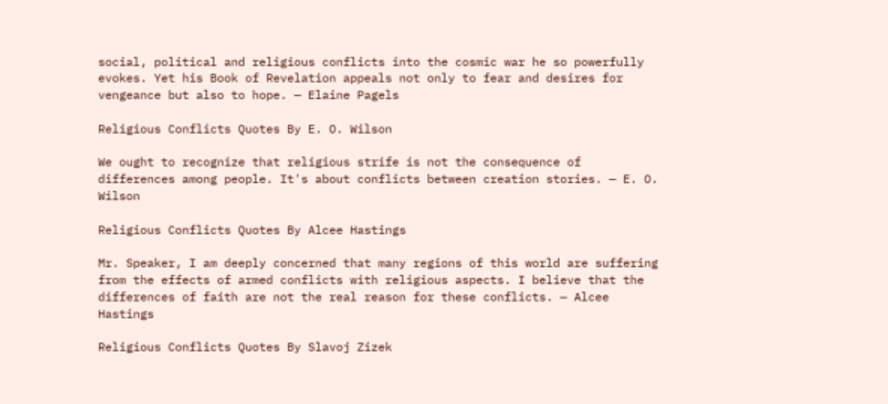social, political and religious conflicts into the cosmic war he so powerfully evokes. Yet his Book of Revelation appeals not only to fear and desires for vengeance but also to hope. — Elaine Pagels

Religious Conflicts Quotes By E. O. Wilson

We ought to recognize that religious strife is not the consequence of differences among people. It's about conflicts between creation stories. — E. O. Wilson

Religious Conflicts Quotes By Alcee Hastings

Mr. Speaker, I am deeply concerned that many regions of this world are suffering from the effects of armed conflicts with religious aspects. I believe that the differences of faith are not the real reason for these conflicts. — Alcee Hastings

Religious Conflicts Quotes By Slavoj Zizek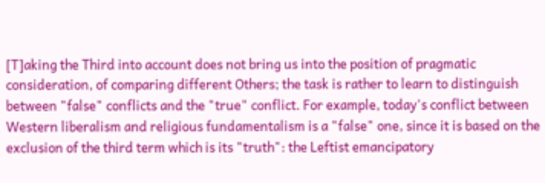[T]aking the Third into account does not bring us into the position of pragmatic consideration, of comparing different Others; the task is rather to learn to distinguish between "false" conflicts and the "true" conflict. For example, today's conflict between Western liberalism and religious fundamentalism is a "false" one, since it is based on the exclusion of the third term which is its "truth": the Leftist emancipatory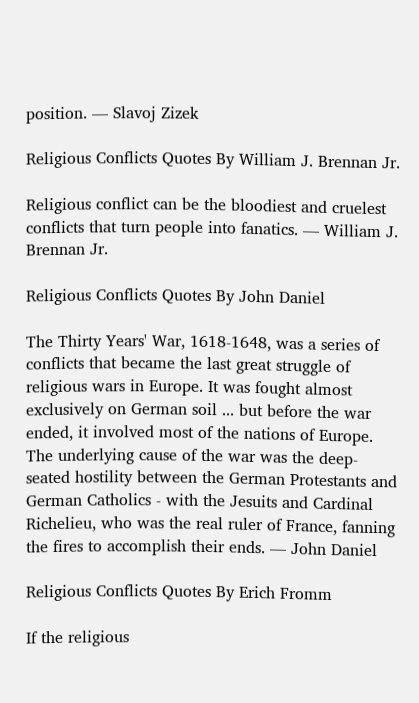position. — Slavoj Zizek

Religious Conflicts Quotes By William J. Brennan Jr.

Religious conflict can be the bloodiest and cruelest conflicts that turn people into fanatics. — William J. Brennan Jr.

Religious Conflicts Quotes By John Daniel

The Thirty Years' War, 1618-1648, was a series of conflicts that became the last great struggle of religious wars in Europe. It was fought almost exclusively on German soil ... but before the war ended, it involved most of the nations of Europe. The underlying cause of the war was the deep-seated hostility between the German Protestants and German Catholics - with the Jesuits and Cardinal Richelieu, who was the real ruler of France, fanning the fires to accomplish their ends. — John Daniel

Religious Conflicts Quotes By Erich Fromm

If the religious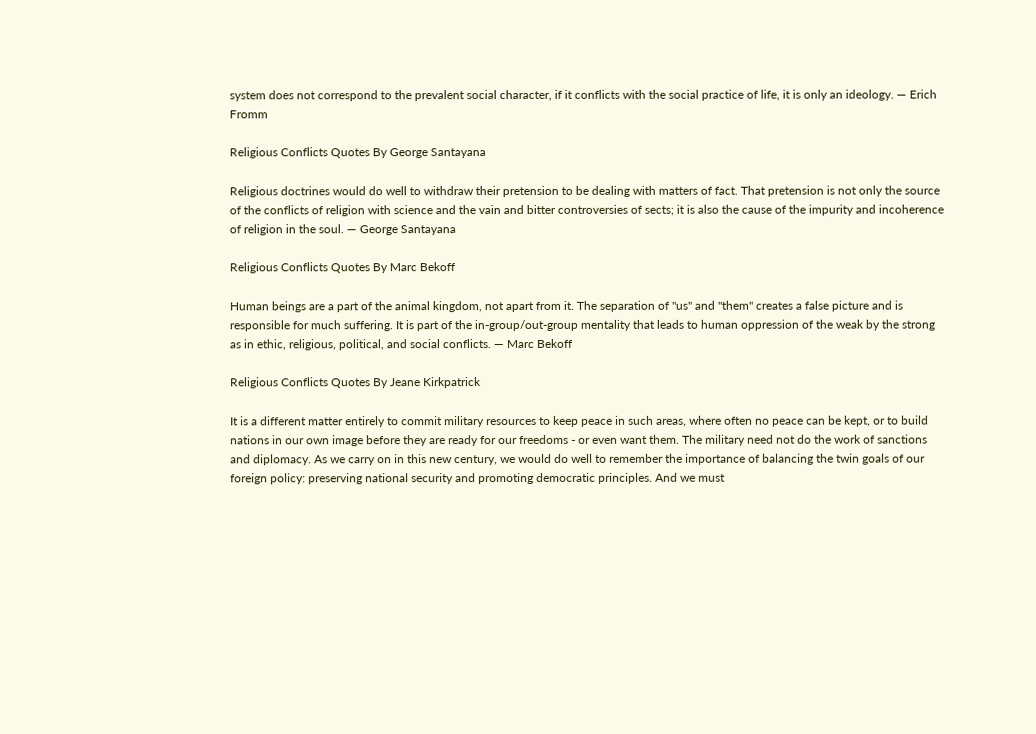system does not correspond to the prevalent social character, if it conflicts with the social practice of life, it is only an ideology. — Erich Fromm

Religious Conflicts Quotes By George Santayana

Religious doctrines would do well to withdraw their pretension to be dealing with matters of fact. That pretension is not only the source of the conflicts of religion with science and the vain and bitter controversies of sects; it is also the cause of the impurity and incoherence of religion in the soul. — George Santayana

Religious Conflicts Quotes By Marc Bekoff

Human beings are a part of the animal kingdom, not apart from it. The separation of "us" and "them" creates a false picture and is responsible for much suffering. It is part of the in-group/out-group mentality that leads to human oppression of the weak by the strong as in ethic, religious, political, and social conflicts. — Marc Bekoff

Religious Conflicts Quotes By Jeane Kirkpatrick

It is a different matter entirely to commit military resources to keep peace in such areas, where often no peace can be kept, or to build nations in our own image before they are ready for our freedoms - or even want them. The military need not do the work of sanctions and diplomacy. As we carry on in this new century, we would do well to remember the importance of balancing the twin goals of our foreign policy: preserving national security and promoting democratic principles. And we must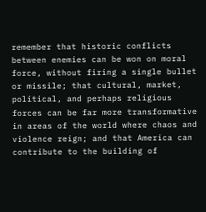remember that historic conflicts between enemies can be won on moral force, without firing a single bullet or missile; that cultural, market, political, and perhaps religious forces can be far more transformative in areas of the world where chaos and violence reign; and that America can contribute to the building of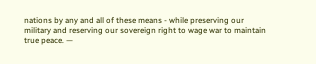nations by any and all of these means - while preserving our military and reserving our sovereign right to wage war to maintain true peace. —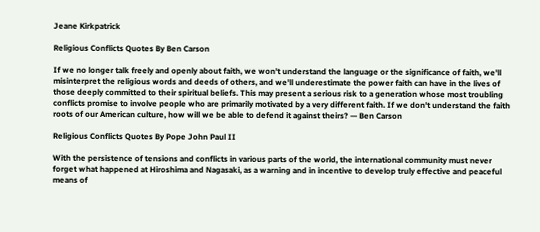Jeane Kirkpatrick

Religious Conflicts Quotes By Ben Carson

If we no longer talk freely and openly about faith, we won't understand the language or the significance of faith, we'll misinterpret the religious words and deeds of others, and we'll underestimate the power faith can have in the lives of those deeply committed to their spiritual beliefs. This may present a serious risk to a generation whose most troubling conflicts promise to involve people who are primarily motivated by a very different faith. If we don't understand the faith roots of our American culture, how will we be able to defend it against theirs? — Ben Carson

Religious Conflicts Quotes By Pope John Paul II

With the persistence of tensions and conflicts in various parts of the world, the international community must never forget what happened at Hiroshima and Nagasaki, as a warning and in incentive to develop truly effective and peaceful means of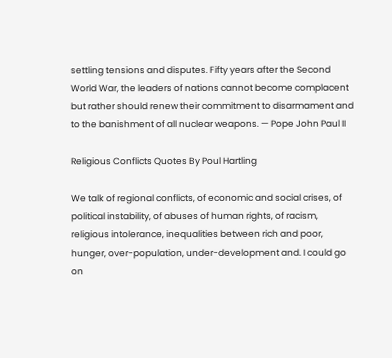settling tensions and disputes. Fifty years after the Second World War, the leaders of nations cannot become complacent but rather should renew their commitment to disarmament and to the banishment of all nuclear weapons. — Pope John Paul II

Religious Conflicts Quotes By Poul Hartling

We talk of regional conflicts, of economic and social crises, of political instability, of abuses of human rights, of racism, religious intolerance, inequalities between rich and poor, hunger, over-population, under-development and. I could go on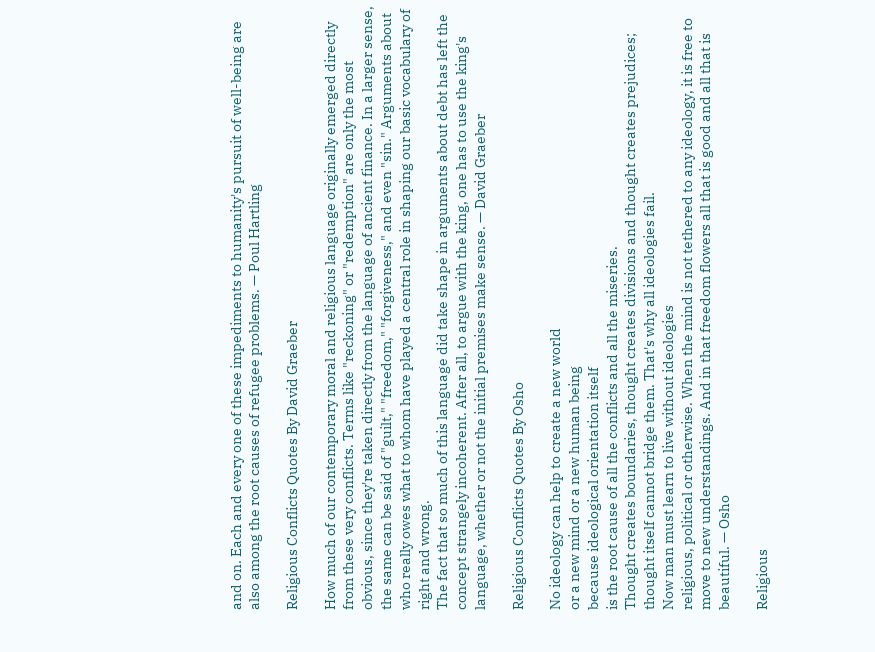and on. Each and every one of these impediments to humanity's pursuit of well-being are also among the root causes of refugee problems. — Poul Hartling

Religious Conflicts Quotes By David Graeber

How much of our contemporary moral and religious language originally emerged directly from these very conflicts. Terms like "reckoning" or "redemption" are only the most obvious, since they're taken directly from the language of ancient finance. In a larger sense, the same can be said of "guilt," "freedom," "forgiveness," and even "sin." Arguments about who really owes what to whom have played a central role in shaping our basic vocabulary of right and wrong.
The fact that so much of this language did take shape in arguments about debt has left the concept strangely incoherent. After all, to argue with the king, one has to use the king's language, whether or not the initial premises make sense. — David Graeber

Religious Conflicts Quotes By Osho

No ideology can help to create a new world
or a new mind or a new human being
because ideological orientation itself
is the root cause of all the conflicts and all the miseries.
Thought creates boundaries, thought creates divisions and thought creates prejudices; thought itself cannot bridge them. That's why all ideologies fail.
Now man must learn to live without ideologies
religious, political or otherwise. When the mind is not tethered to any ideology, it is free to move to new understandings. And in that freedom flowers all that is good and all that is beautiful. — Osho

Religious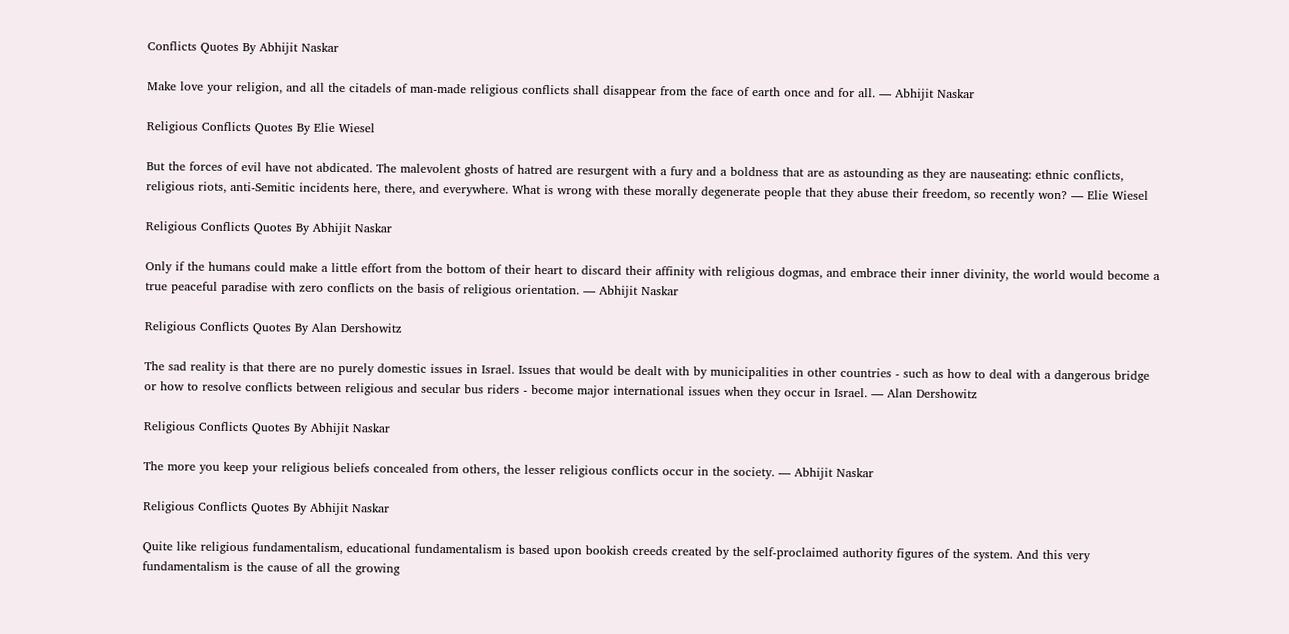Conflicts Quotes By Abhijit Naskar

Make love your religion, and all the citadels of man-made religious conflicts shall disappear from the face of earth once and for all. — Abhijit Naskar

Religious Conflicts Quotes By Elie Wiesel

But the forces of evil have not abdicated. The malevolent ghosts of hatred are resurgent with a fury and a boldness that are as astounding as they are nauseating: ethnic conflicts, religious riots, anti-Semitic incidents here, there, and everywhere. What is wrong with these morally degenerate people that they abuse their freedom, so recently won? — Elie Wiesel

Religious Conflicts Quotes By Abhijit Naskar

Only if the humans could make a little effort from the bottom of their heart to discard their affinity with religious dogmas, and embrace their inner divinity, the world would become a true peaceful paradise with zero conflicts on the basis of religious orientation. — Abhijit Naskar

Religious Conflicts Quotes By Alan Dershowitz

The sad reality is that there are no purely domestic issues in Israel. Issues that would be dealt with by municipalities in other countries - such as how to deal with a dangerous bridge or how to resolve conflicts between religious and secular bus riders - become major international issues when they occur in Israel. — Alan Dershowitz

Religious Conflicts Quotes By Abhijit Naskar

The more you keep your religious beliefs concealed from others, the lesser religious conflicts occur in the society. — Abhijit Naskar

Religious Conflicts Quotes By Abhijit Naskar

Quite like religious fundamentalism, educational fundamentalism is based upon bookish creeds created by the self-proclaimed authority figures of the system. And this very fundamentalism is the cause of all the growing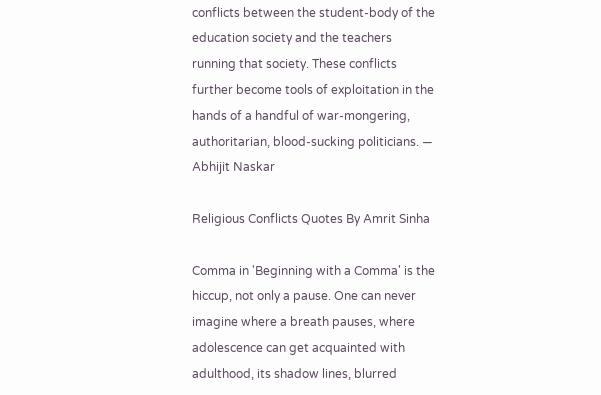conflicts between the student-body of the education society and the teachers running that society. These conflicts further become tools of exploitation in the hands of a handful of war-mongering, authoritarian, blood-sucking politicians. — Abhijit Naskar

Religious Conflicts Quotes By Amrit Sinha

Comma in 'Beginning with a Comma' is the hiccup, not only a pause. One can never imagine where a breath pauses, where adolescence can get acquainted with adulthood, its shadow lines, blurred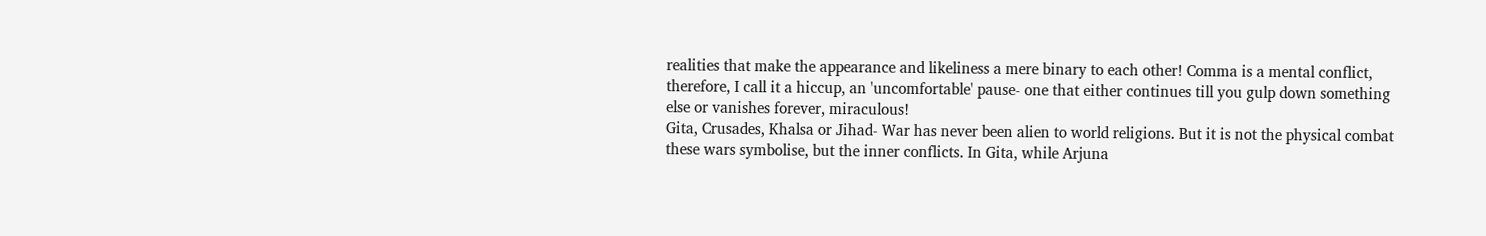realities that make the appearance and likeliness a mere binary to each other! Comma is a mental conflict, therefore, I call it a hiccup, an 'uncomfortable' pause- one that either continues till you gulp down something else or vanishes forever, miraculous!
Gita, Crusades, Khalsa or Jihad- War has never been alien to world religions. But it is not the physical combat these wars symbolise, but the inner conflicts. In Gita, while Arjuna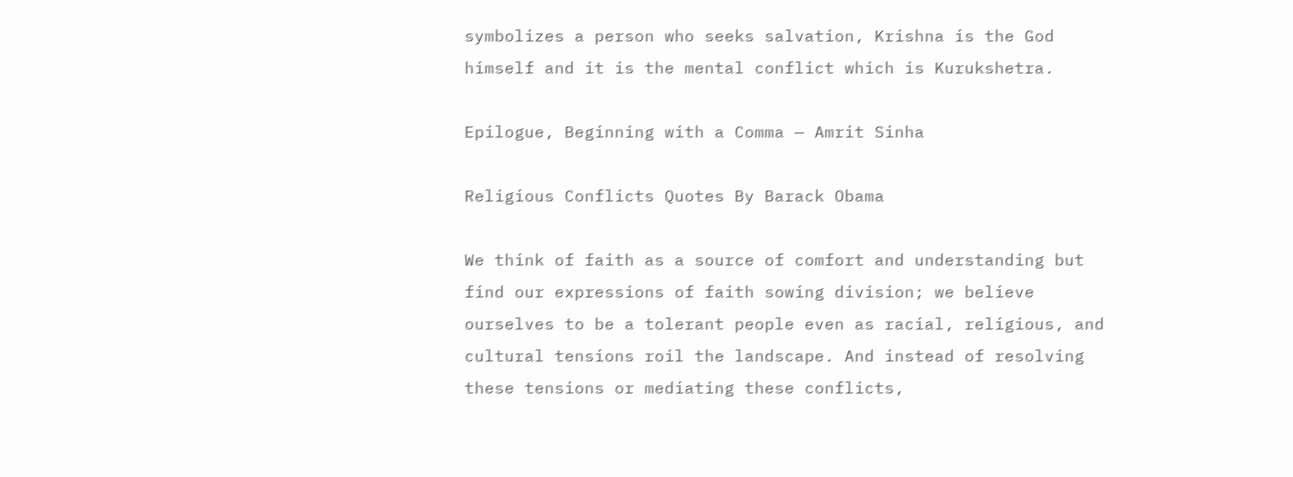symbolizes a person who seeks salvation, Krishna is the God himself and it is the mental conflict which is Kurukshetra.

Epilogue, Beginning with a Comma — Amrit Sinha

Religious Conflicts Quotes By Barack Obama

We think of faith as a source of comfort and understanding but find our expressions of faith sowing division; we believe ourselves to be a tolerant people even as racial, religious, and cultural tensions roil the landscape. And instead of resolving these tensions or mediating these conflicts,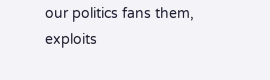our politics fans them, exploits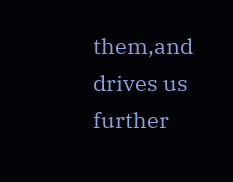them,and drives us further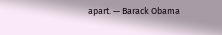apart. — Barack Obama